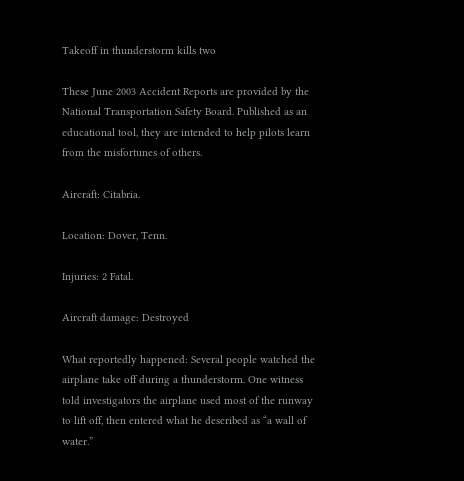Takeoff in thunderstorm kills two

These June 2003 Accident Reports are provided by the National Transportation Safety Board. Published as an educational tool, they are intended to help pilots learn from the misfortunes of others.

Aircraft: Citabria.

Location: Dover, Tenn.

Injuries: 2 Fatal.

Aircraft damage: Destroyed

What reportedly happened: Several people watched the airplane take off during a thunderstorm. One witness told investigators the airplane used most of the runway to lift off, then entered what he described as “a wall of water.”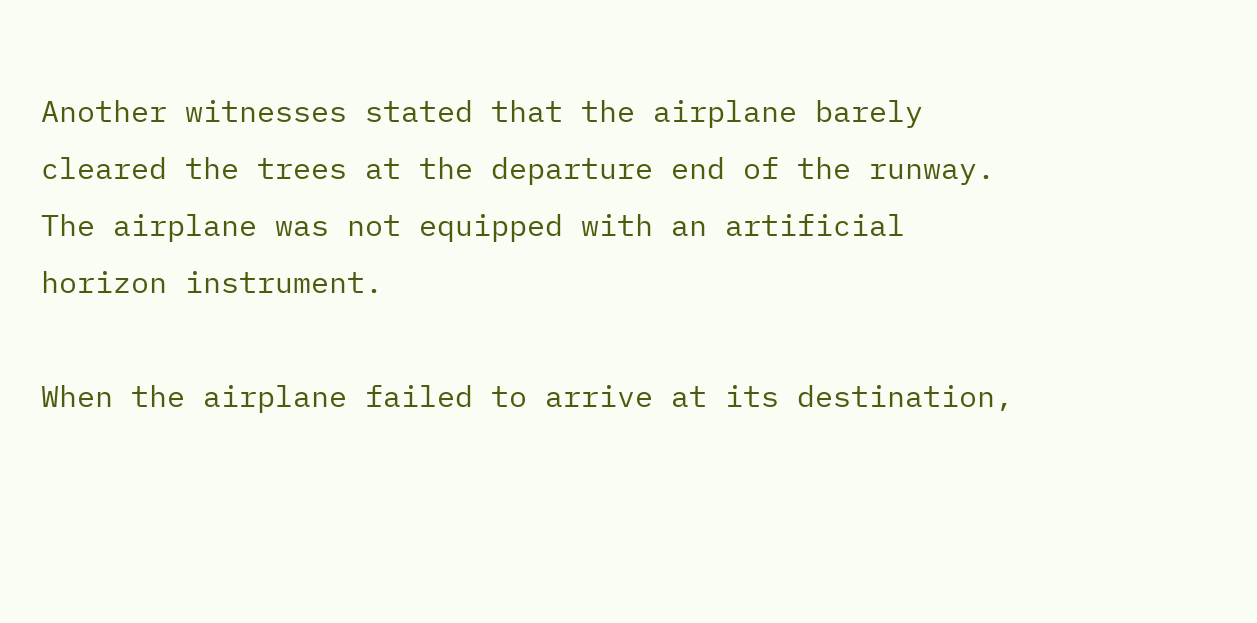Another witnesses stated that the airplane barely cleared the trees at the departure end of the runway. The airplane was not equipped with an artificial horizon instrument.

When the airplane failed to arrive at its destination,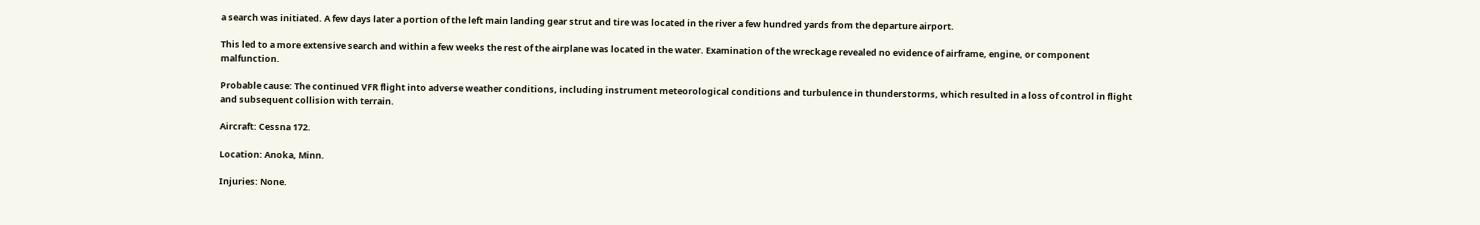a search was initiated. A few days later a portion of the left main landing gear strut and tire was located in the river a few hundred yards from the departure airport.

This led to a more extensive search and within a few weeks the rest of the airplane was located in the water. Examination of the wreckage revealed no evidence of airframe, engine, or component malfunction.

Probable cause: The continued VFR flight into adverse weather conditions, including instrument meteorological conditions and turbulence in thunderstorms, which resulted in a loss of control in flight and subsequent collision with terrain.

Aircraft: Cessna 172.

Location: Anoka, Minn.

Injuries: None.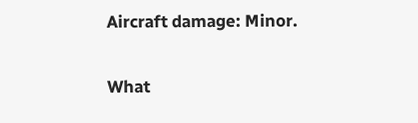Aircraft damage: Minor.

What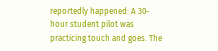reportedly happened: A 30-hour student pilot was practicing touch and goes. The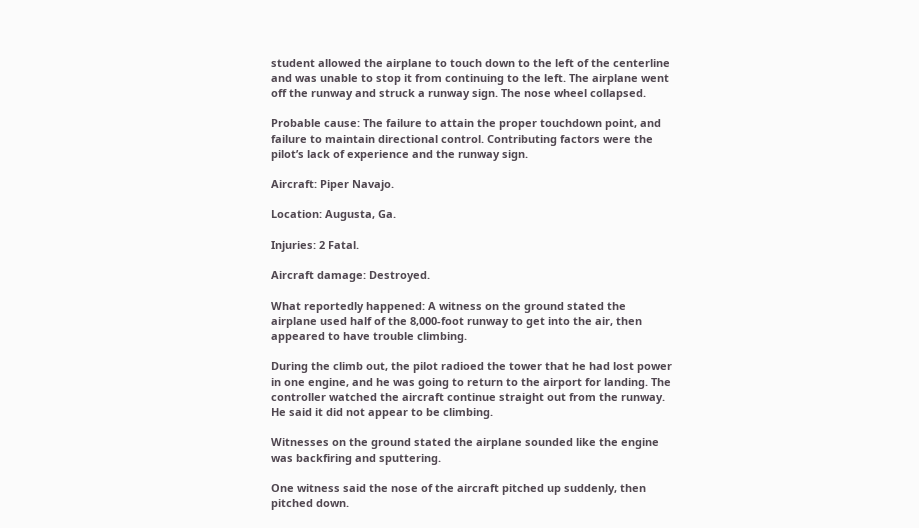student allowed the airplane to touch down to the left of the centerline and was unable to stop it from continuing to the left. The airplane went off the runway and struck a runway sign. The nose wheel collapsed.

Probable cause: The failure to attain the proper touchdown point, and failure to maintain directional control. Contributing factors were the pilot’s lack of experience and the runway sign.

Aircraft: Piper Navajo.

Location: Augusta, Ga.

Injuries: 2 Fatal.

Aircraft damage: Destroyed.

What reportedly happened: A witness on the ground stated the airplane used half of the 8,000-foot runway to get into the air, then appeared to have trouble climbing.

During the climb out, the pilot radioed the tower that he had lost power in one engine, and he was going to return to the airport for landing. The controller watched the aircraft continue straight out from the runway. He said it did not appear to be climbing.

Witnesses on the ground stated the airplane sounded like the engine was backfiring and sputtering.

One witness said the nose of the aircraft pitched up suddenly, then pitched down.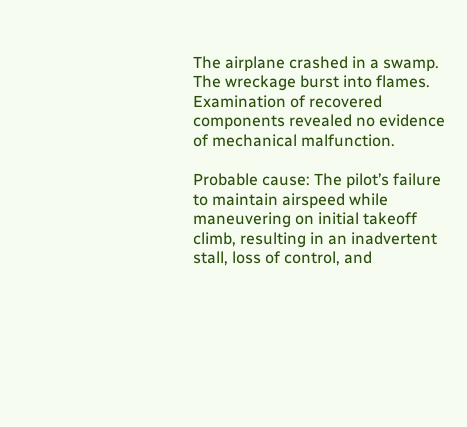The airplane crashed in a swamp. The wreckage burst into flames. Examination of recovered components revealed no evidence of mechanical malfunction.

Probable cause: The pilot’s failure to maintain airspeed while maneuvering on initial takeoff climb, resulting in an inadvertent stall, loss of control, and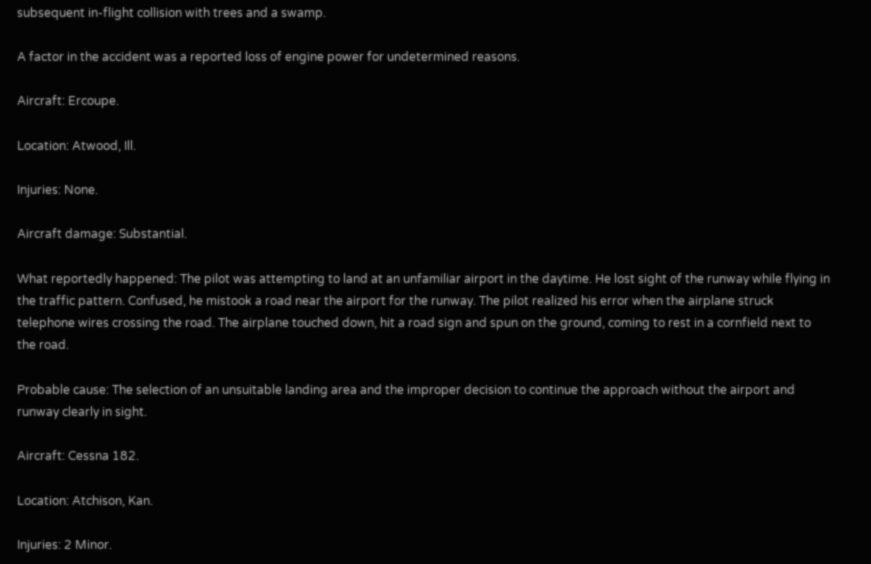subsequent in-flight collision with trees and a swamp.

A factor in the accident was a reported loss of engine power for undetermined reasons.

Aircraft: Ercoupe.

Location: Atwood, Ill.

Injuries: None.

Aircraft damage: Substantial.

What reportedly happened: The pilot was attempting to land at an unfamiliar airport in the daytime. He lost sight of the runway while flying in the traffic pattern. Confused, he mistook a road near the airport for the runway. The pilot realized his error when the airplane struck telephone wires crossing the road. The airplane touched down, hit a road sign and spun on the ground, coming to rest in a cornfield next to the road.

Probable cause: The selection of an unsuitable landing area and the improper decision to continue the approach without the airport and runway clearly in sight.

Aircraft: Cessna 182.

Location: Atchison, Kan.

Injuries: 2 Minor.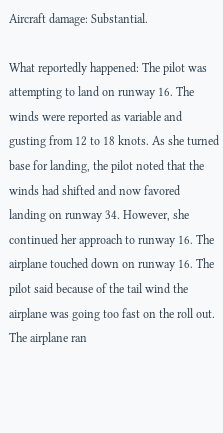Aircraft damage: Substantial.

What reportedly happened: The pilot was attempting to land on runway 16. The winds were reported as variable and gusting from 12 to 18 knots. As she turned base for landing, the pilot noted that the winds had shifted and now favored landing on runway 34. However, she continued her approach to runway 16. The airplane touched down on runway 16. The pilot said because of the tail wind the airplane was going too fast on the roll out. The airplane ran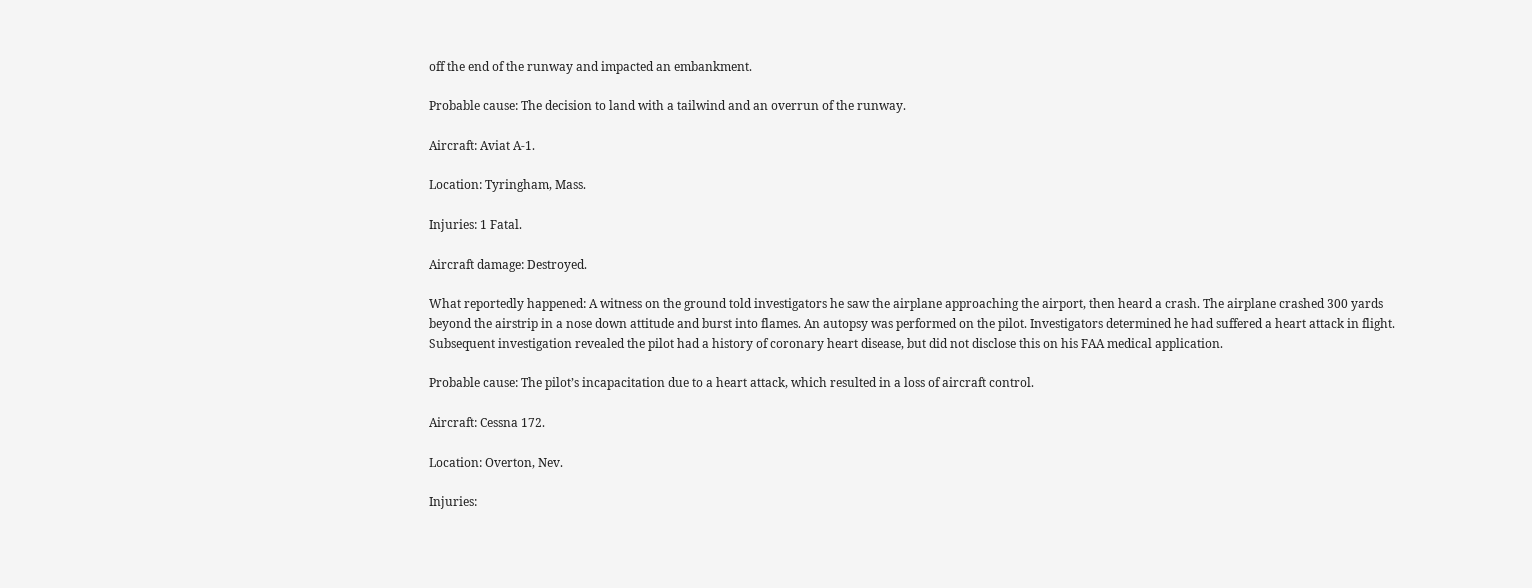off the end of the runway and impacted an embankment.

Probable cause: The decision to land with a tailwind and an overrun of the runway.

Aircraft: Aviat A-1.

Location: Tyringham, Mass.

Injuries: 1 Fatal.

Aircraft damage: Destroyed.

What reportedly happened: A witness on the ground told investigators he saw the airplane approaching the airport, then heard a crash. The airplane crashed 300 yards beyond the airstrip in a nose down attitude and burst into flames. An autopsy was performed on the pilot. Investigators determined he had suffered a heart attack in flight. Subsequent investigation revealed the pilot had a history of coronary heart disease, but did not disclose this on his FAA medical application.

Probable cause: The pilot’s incapacitation due to a heart attack, which resulted in a loss of aircraft control.

Aircraft: Cessna 172.

Location: Overton, Nev.

Injuries: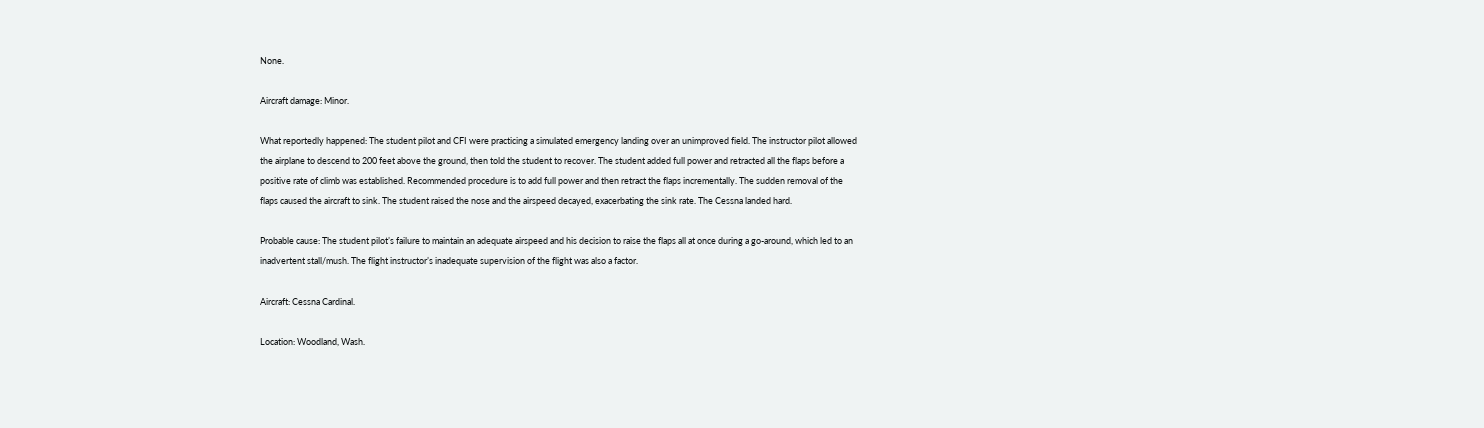None.

Aircraft damage: Minor.

What reportedly happened: The student pilot and CFI were practicing a simulated emergency landing over an unimproved field. The instructor pilot allowed the airplane to descend to 200 feet above the ground, then told the student to recover. The student added full power and retracted all the flaps before a positive rate of climb was established. Recommended procedure is to add full power and then retract the flaps incrementally. The sudden removal of the flaps caused the aircraft to sink. The student raised the nose and the airspeed decayed, exacerbating the sink rate. The Cessna landed hard.

Probable cause: The student pilot’s failure to maintain an adequate airspeed and his decision to raise the flaps all at once during a go-around, which led to an inadvertent stall/mush. The flight instructor’s inadequate supervision of the flight was also a factor.

Aircraft: Cessna Cardinal.

Location: Woodland, Wash.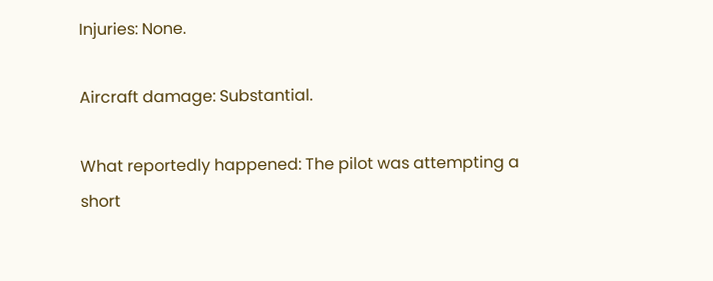Injuries: None.

Aircraft damage: Substantial.

What reportedly happened: The pilot was attempting a short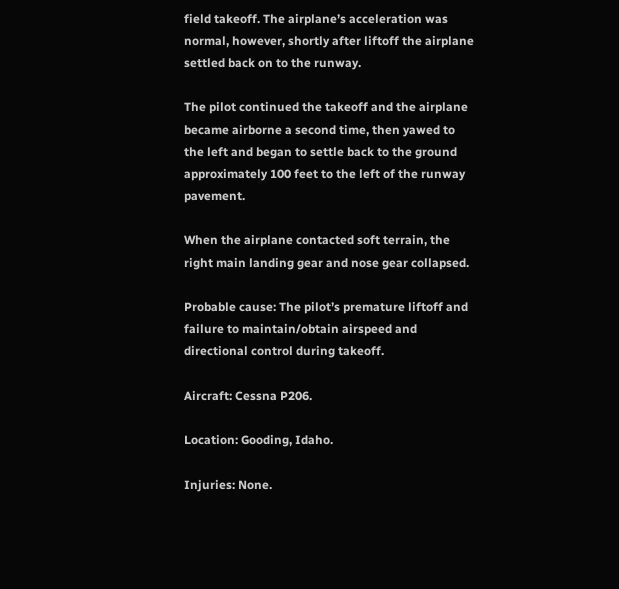field takeoff. The airplane’s acceleration was normal, however, shortly after liftoff the airplane settled back on to the runway.

The pilot continued the takeoff and the airplane became airborne a second time, then yawed to the left and began to settle back to the ground approximately 100 feet to the left of the runway pavement.

When the airplane contacted soft terrain, the right main landing gear and nose gear collapsed.

Probable cause: The pilot’s premature liftoff and failure to maintain/obtain airspeed and directional control during takeoff.

Aircraft: Cessna P206.

Location: Gooding, Idaho.

Injuries: None.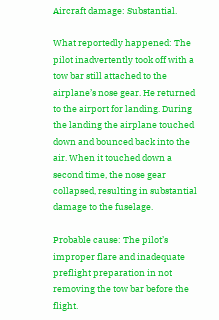Aircraft damage: Substantial.

What reportedly happened: The pilot inadvertently took off with a tow bar still attached to the airplane’s nose gear. He returned to the airport for landing. During the landing the airplane touched down and bounced back into the air. When it touched down a second time, the nose gear collapsed, resulting in substantial damage to the fuselage.

Probable cause: The pilot’s improper flare and inadequate preflight preparation in not removing the tow bar before the flight.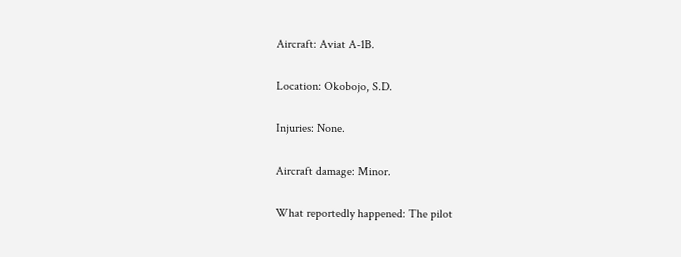Aircraft: Aviat A-1B.

Location: Okobojo, S.D.

Injuries: None.

Aircraft damage: Minor.

What reportedly happened: The pilot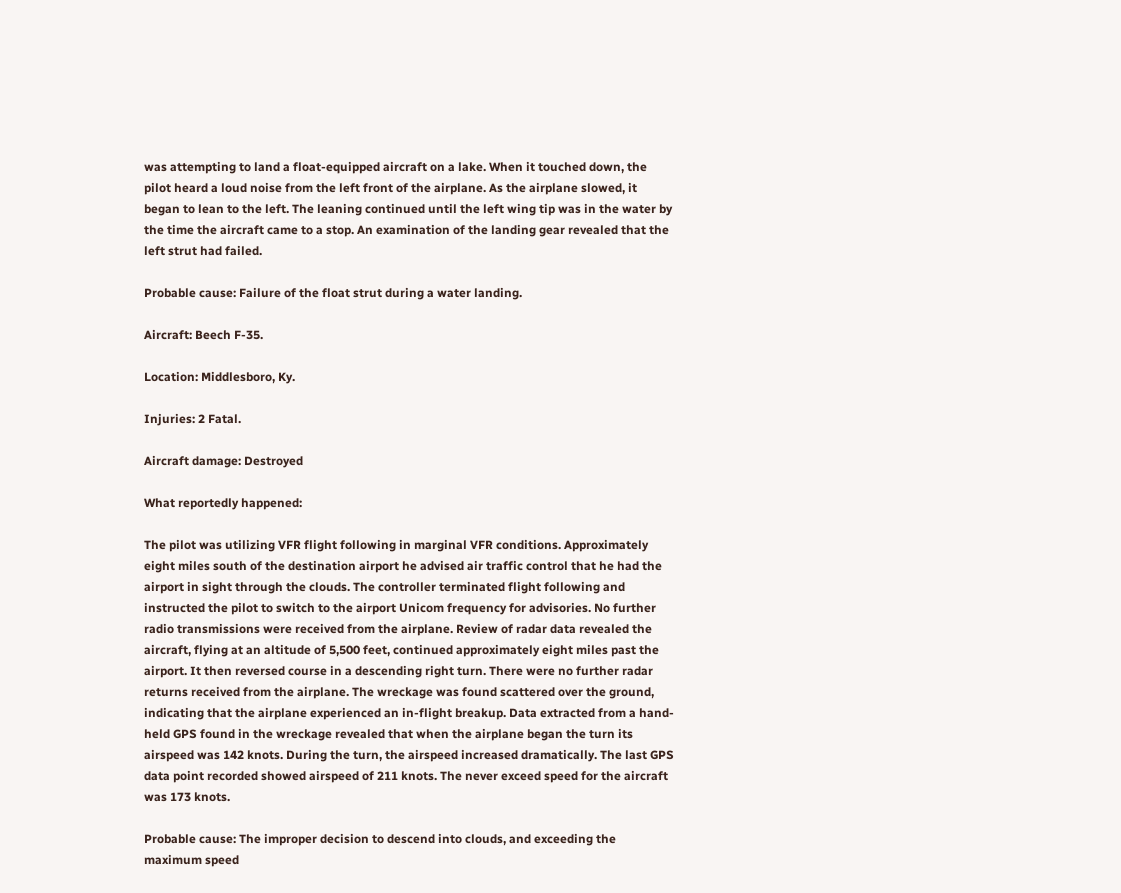was attempting to land a float-equipped aircraft on a lake. When it touched down, the pilot heard a loud noise from the left front of the airplane. As the airplane slowed, it began to lean to the left. The leaning continued until the left wing tip was in the water by the time the aircraft came to a stop. An examination of the landing gear revealed that the left strut had failed.

Probable cause: Failure of the float strut during a water landing.

Aircraft: Beech F-35.

Location: Middlesboro, Ky.

Injuries: 2 Fatal.

Aircraft damage: Destroyed

What reportedly happened:

The pilot was utilizing VFR flight following in marginal VFR conditions. Approximately eight miles south of the destination airport he advised air traffic control that he had the airport in sight through the clouds. The controller terminated flight following and instructed the pilot to switch to the airport Unicom frequency for advisories. No further radio transmissions were received from the airplane. Review of radar data revealed the aircraft, flying at an altitude of 5,500 feet, continued approximately eight miles past the airport. It then reversed course in a descending right turn. There were no further radar returns received from the airplane. The wreckage was found scattered over the ground, indicating that the airplane experienced an in-flight breakup. Data extracted from a hand-held GPS found in the wreckage revealed that when the airplane began the turn its airspeed was 142 knots. During the turn, the airspeed increased dramatically. The last GPS data point recorded showed airspeed of 211 knots. The never exceed speed for the aircraft was 173 knots.

Probable cause: The improper decision to descend into clouds, and exceeding the maximum speed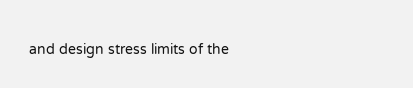and design stress limits of the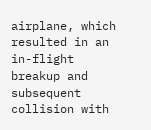airplane, which resulted in an in-flight breakup and subsequent collision with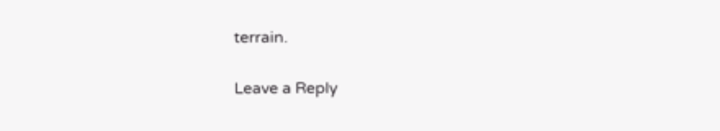terrain.

Leave a Reply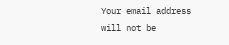Your email address will not be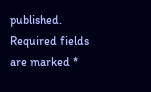published. Required fields are marked *